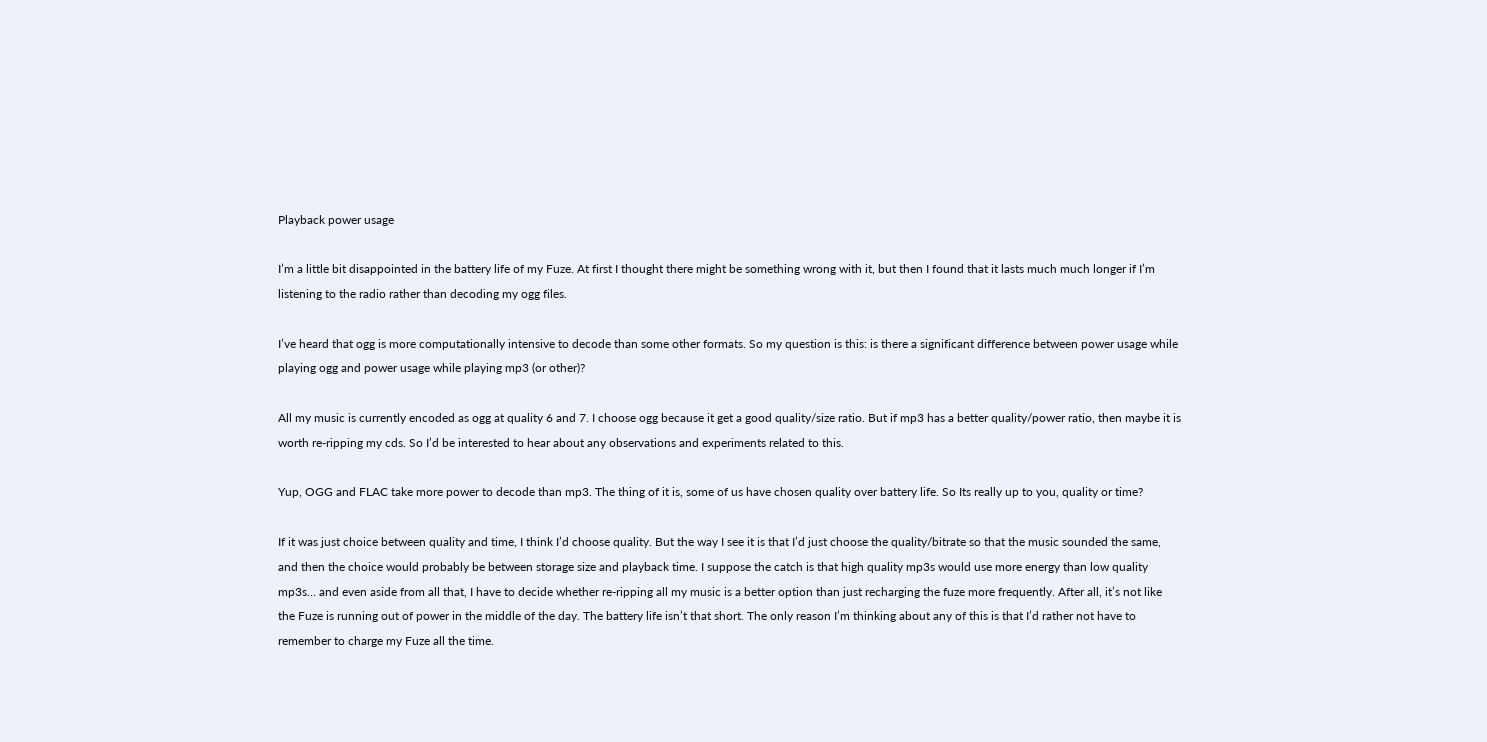Playback power usage

I’m a little bit disappointed in the battery life of my Fuze. At first I thought there might be something wrong with it, but then I found that it lasts much much longer if I’m listening to the radio rather than decoding my ogg files.

I’ve heard that ogg is more computationally intensive to decode than some other formats. So my question is this: is there a significant difference between power usage while playing ogg and power usage while playing mp3 (or other)?

All my music is currently encoded as ogg at quality 6 and 7. I choose ogg because it get a good quality/size ratio. But if mp3 has a better quality/power ratio, then maybe it is worth re-ripping my cds. So I’d be interested to hear about any observations and experiments related to this.

Yup, OGG and FLAC take more power to decode than mp3. The thing of it is, some of us have chosen quality over battery life. So Its really up to you, quality or time?

If it was just choice between quality and time, I think I’d choose quality. But the way I see it is that I’d just choose the quality/bitrate so that the music sounded the same, and then the choice would probably be between storage size and playback time. I suppose the catch is that high quality mp3s would use more energy than low quality mp3s… and even aside from all that, I have to decide whether re-ripping all my music is a better option than just recharging the fuze more frequently. After all, it’s not like the Fuze is running out of power in the middle of the day. The battery life isn’t that short. The only reason I’m thinking about any of this is that I’d rather not have to remember to charge my Fuze all the time.